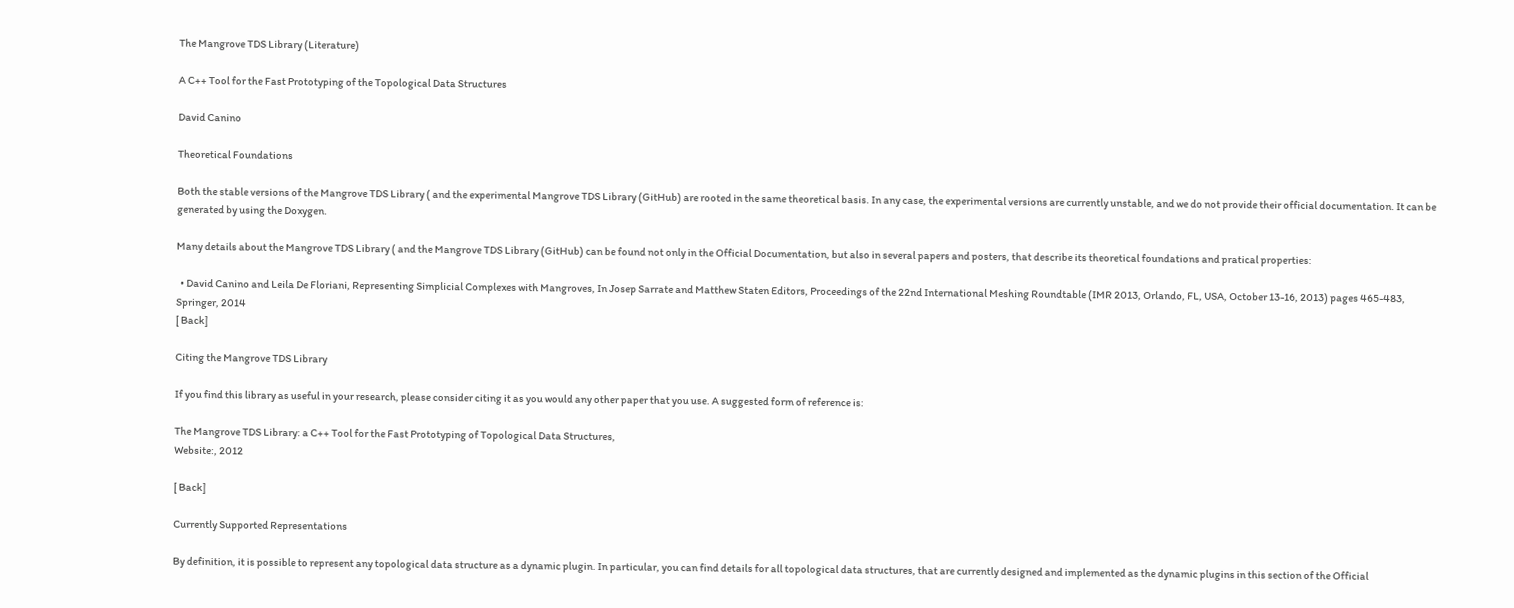The Mangrove TDS Library (Literature)

A C++ Tool for the Fast Prototyping of the Topological Data Structures

David Canino

Theoretical Foundations

Both the stable versions of the Mangrove TDS Library ( and the experimental Mangrove TDS Library (GitHub) are rooted in the same theoretical basis. In any case, the experimental versions are currently unstable, and we do not provide their official documentation. It can be generated by using the Doxygen.

Many details about the Mangrove TDS Library ( and the Mangrove TDS Library (GitHub) can be found not only in the Official Documentation, but also in several papers and posters, that describe its theoretical foundations and pratical properties:

  • David Canino and Leila De Floriani, Representing Simplicial Complexes with Mangroves, In Josep Sarrate and Matthew Staten Editors, Proceedings of the 22nd International Meshing Roundtable (IMR 2013, Orlando, FL, USA, October 13-16, 2013) pages 465-483, Springer, 2014
[ Back]

Citing the Mangrove TDS Library

If you find this library as useful in your research, please consider citing it as you would any other paper that you use. A suggested form of reference is:

The Mangrove TDS Library: a C++ Tool for the Fast Prototyping of Topological Data Structures,
Website:, 2012

[ Back]

Currently Supported Representations

By definition, it is possible to represent any topological data structure as a dynamic plugin. In particular, you can find details for all topological data structures, that are currently designed and implemented as the dynamic plugins in this section of the Official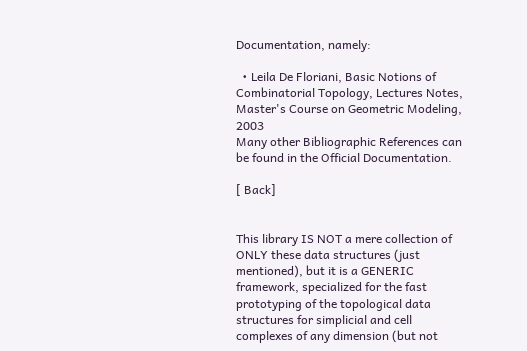Documentation, namely:

  • Leila De Floriani, Basic Notions of Combinatorial Topology, Lectures Notes, Master's Course on Geometric Modeling, 2003
Many other Bibliographic References can be found in the Official Documentation.

[ Back]


This library IS NOT a mere collection of ONLY these data structures (just mentioned), but it is a GENERIC framework, specialized for the fast prototyping of the topological data structures for simplicial and cell complexes of any dimension (but not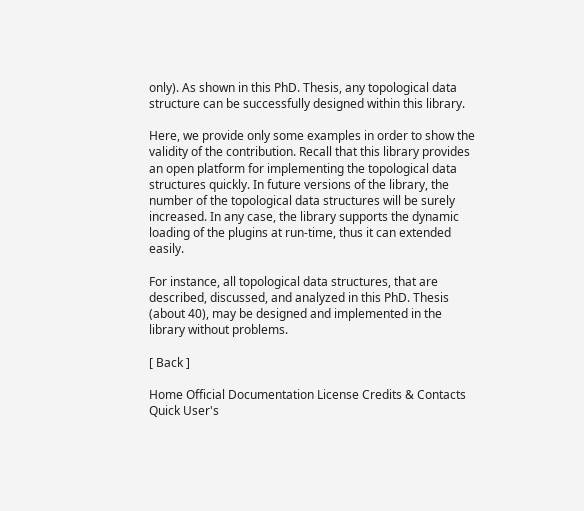only). As shown in this PhD. Thesis, any topological data structure can be successfully designed within this library.

Here, we provide only some examples in order to show the validity of the contribution. Recall that this library provides an open platform for implementing the topological data structures quickly. In future versions of the library, the number of the topological data structures will be surely increased. In any case, the library supports the dynamic loading of the plugins at run-time, thus it can extended easily.

For instance, all topological data structures, that are described, discussed, and analyzed in this PhD. Thesis (about 40), may be designed and implemented in the library without problems.

[ Back ]

Home Official Documentation License Credits & Contacts
Quick User's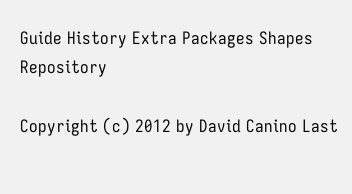Guide History Extra Packages Shapes Repository

Copyright (c) 2012 by David Canino Last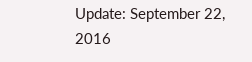Update: September 22, 2016